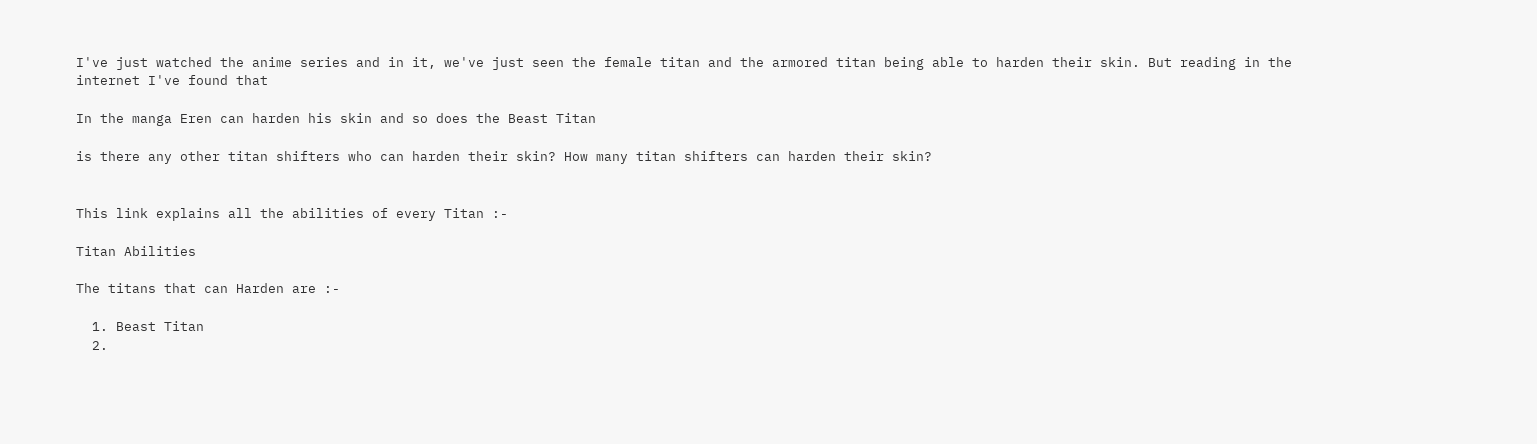I've just watched the anime series and in it, we've just seen the female titan and the armored titan being able to harden their skin. But reading in the internet I've found that

In the manga Eren can harden his skin and so does the Beast Titan

is there any other titan shifters who can harden their skin? How many titan shifters can harden their skin?


This link explains all the abilities of every Titan :-

Titan Abilities

The titans that can Harden are :-

  1. Beast Titan
  2.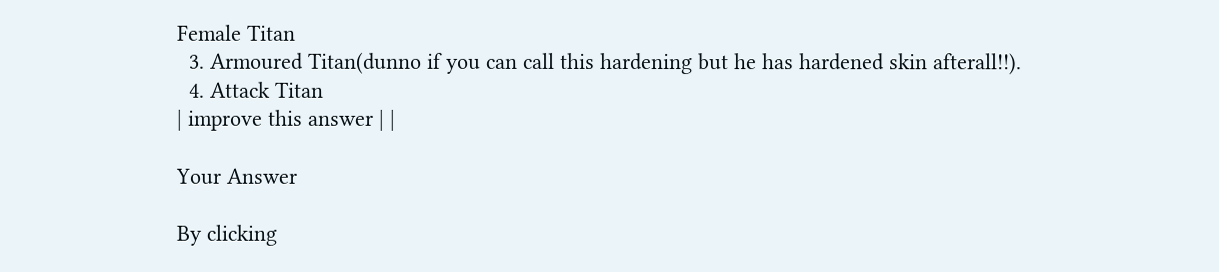Female Titan
  3. Armoured Titan(dunno if you can call this hardening but he has hardened skin afterall!!).
  4. Attack Titan
| improve this answer | |

Your Answer

By clicking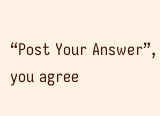“Post Your Answer”, you agree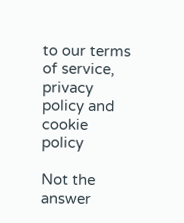to our terms of service, privacy policy and cookie policy

Not the answer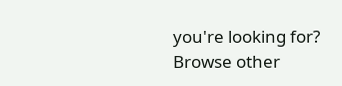you're looking for? Browse other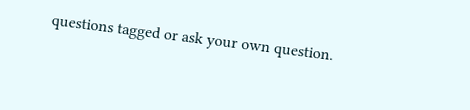questions tagged or ask your own question.